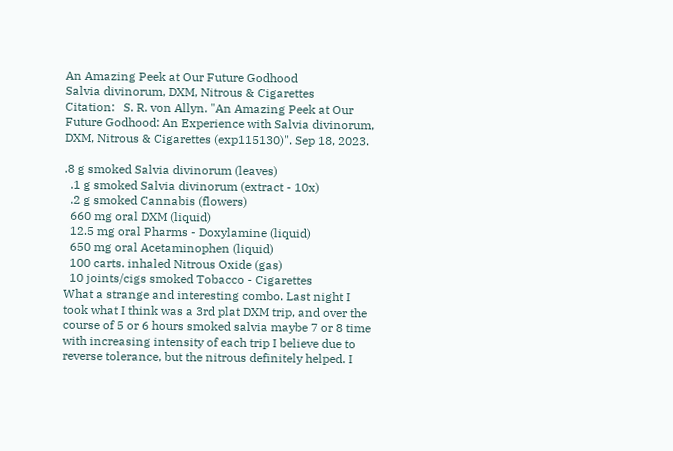An Amazing Peek at Our Future Godhood
Salvia divinorum, DXM, Nitrous & Cigarettes
Citation:   S. R. von Allyn. "An Amazing Peek at Our Future Godhood: An Experience with Salvia divinorum, DXM, Nitrous & Cigarettes (exp115130)". Sep 18, 2023.

.8 g smoked Salvia divinorum (leaves)
  .1 g smoked Salvia divinorum (extract - 10x)
  .2 g smoked Cannabis (flowers)
  660 mg oral DXM (liquid)
  12.5 mg oral Pharms - Doxylamine (liquid)
  650 mg oral Acetaminophen (liquid)
  100 carts. inhaled Nitrous Oxide (gas)
  10 joints/cigs smoked Tobacco - Cigarettes
What a strange and interesting combo. Last night I took what I think was a 3rd plat DXM trip, and over the course of 5 or 6 hours smoked salvia maybe 7 or 8 time with increasing intensity of each trip I believe due to reverse tolerance, but the nitrous definitely helped. I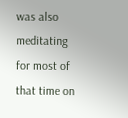was also meditating for most of that time on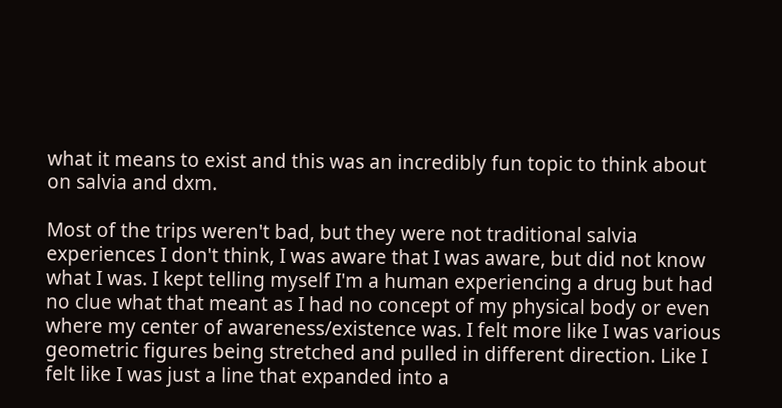what it means to exist and this was an incredibly fun topic to think about on salvia and dxm.

Most of the trips weren't bad, but they were not traditional salvia experiences I don't think, I was aware that I was aware, but did not know what I was. I kept telling myself I'm a human experiencing a drug but had no clue what that meant as I had no concept of my physical body or even where my center of awareness/existence was. I felt more like I was various geometric figures being stretched and pulled in different direction. Like I felt like I was just a line that expanded into a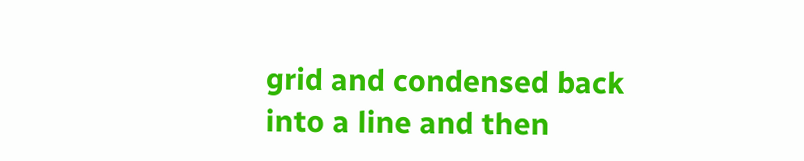grid and condensed back into a line and then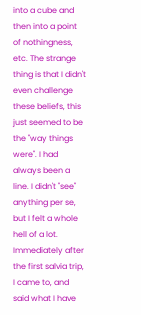into a cube and then into a point of nothingness, etc. The strange thing is that I didn't even challenge these beliefs, this just seemed to be the "way things were". I had always been a line. I didn't "see" anything per se, but I felt a whole hell of a lot. Immediately after the first salvia trip, I came to, and said what I have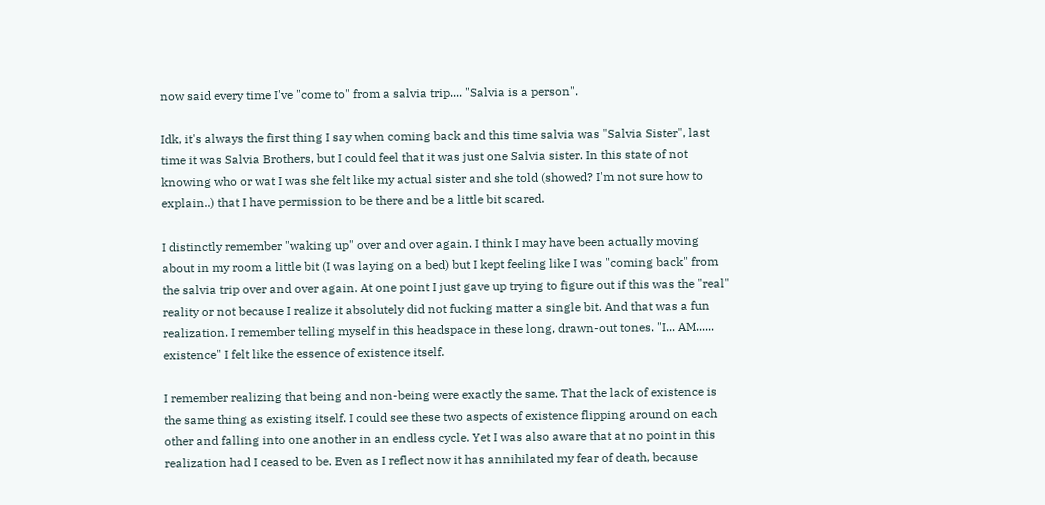now said every time I've "come to" from a salvia trip.... "Salvia is a person".

Idk, it's always the first thing I say when coming back and this time salvia was "Salvia Sister", last time it was Salvia Brothers, but I could feel that it was just one Salvia sister. In this state of not knowing who or wat I was she felt like my actual sister and she told (showed? I'm not sure how to explain..) that I have permission to be there and be a little bit scared.

I distinctly remember "waking up" over and over again. I think I may have been actually moving about in my room a little bit (I was laying on a bed) but I kept feeling like I was "coming back" from the salvia trip over and over again. At one point I just gave up trying to figure out if this was the "real" reality or not because I realize it absolutely did not fucking matter a single bit. And that was a fun realization. I remember telling myself in this headspace in these long, drawn-out tones. "I... AM...... existence" I felt like the essence of existence itself.

I remember realizing that being and non-being were exactly the same. That the lack of existence is the same thing as existing itself. I could see these two aspects of existence flipping around on each other and falling into one another in an endless cycle. Yet I was also aware that at no point in this realization had I ceased to be. Even as I reflect now it has annihilated my fear of death, because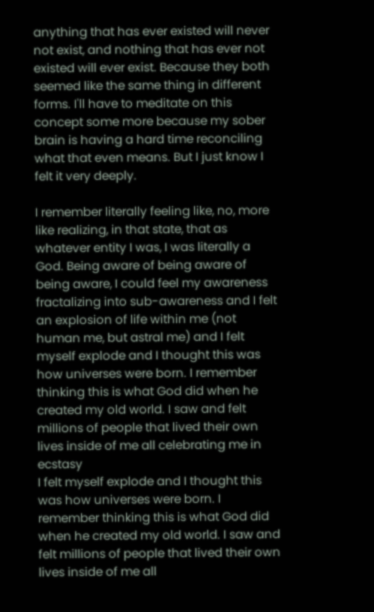anything that has ever existed will never not exist, and nothing that has ever not existed will ever exist. Because they both seemed like the same thing in different forms. I'll have to meditate on this concept some more because my sober brain is having a hard time reconciling what that even means. But I just know I felt it very deeply.

I remember literally feeling like, no, more like realizing, in that state, that as whatever entity I was, I was literally a God. Being aware of being aware of being aware, I could feel my awareness fractalizing into sub-awareness and I felt an explosion of life within me (not human me, but astral me) and I felt myself explode and I thought this was how universes were born. I remember thinking this is what God did when he created my old world. I saw and felt millions of people that lived their own lives inside of me all celebrating me in ecstasy
I felt myself explode and I thought this was how universes were born. I remember thinking this is what God did when he created my old world. I saw and felt millions of people that lived their own lives inside of me all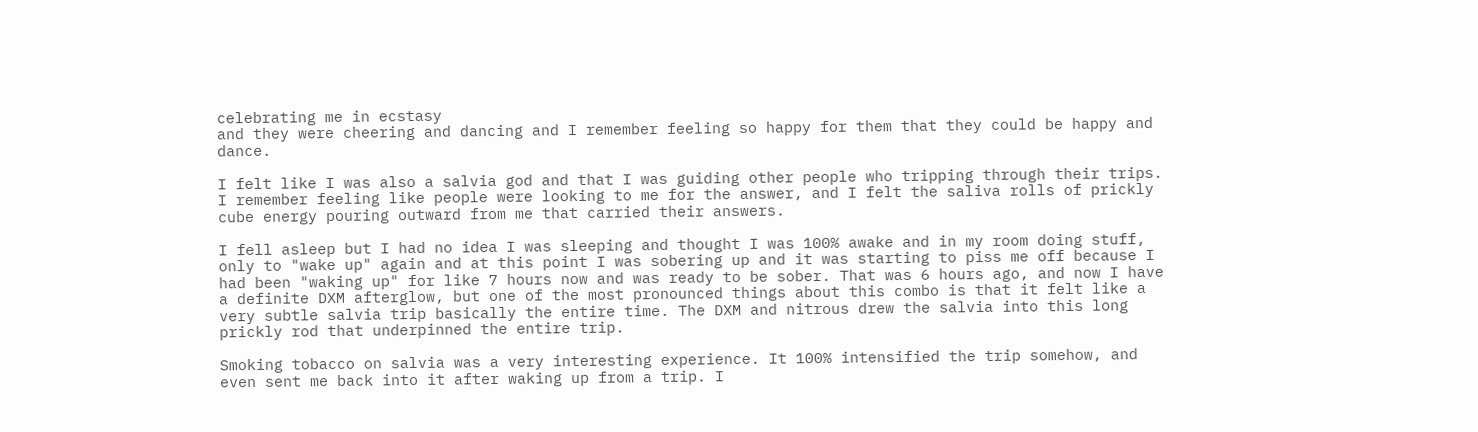celebrating me in ecstasy
and they were cheering and dancing and I remember feeling so happy for them that they could be happy and dance.

I felt like I was also a salvia god and that I was guiding other people who tripping through their trips. I remember feeling like people were looking to me for the answer, and I felt the saliva rolls of prickly cube energy pouring outward from me that carried their answers.

I fell asleep but I had no idea I was sleeping and thought I was 100% awake and in my room doing stuff, only to "wake up" again and at this point I was sobering up and it was starting to piss me off because I had been "waking up" for like 7 hours now and was ready to be sober. That was 6 hours ago, and now I have a definite DXM afterglow, but one of the most pronounced things about this combo is that it felt like a very subtle salvia trip basically the entire time. The DXM and nitrous drew the salvia into this long prickly rod that underpinned the entire trip.

Smoking tobacco on salvia was a very interesting experience. It 100% intensified the trip somehow, and even sent me back into it after waking up from a trip. I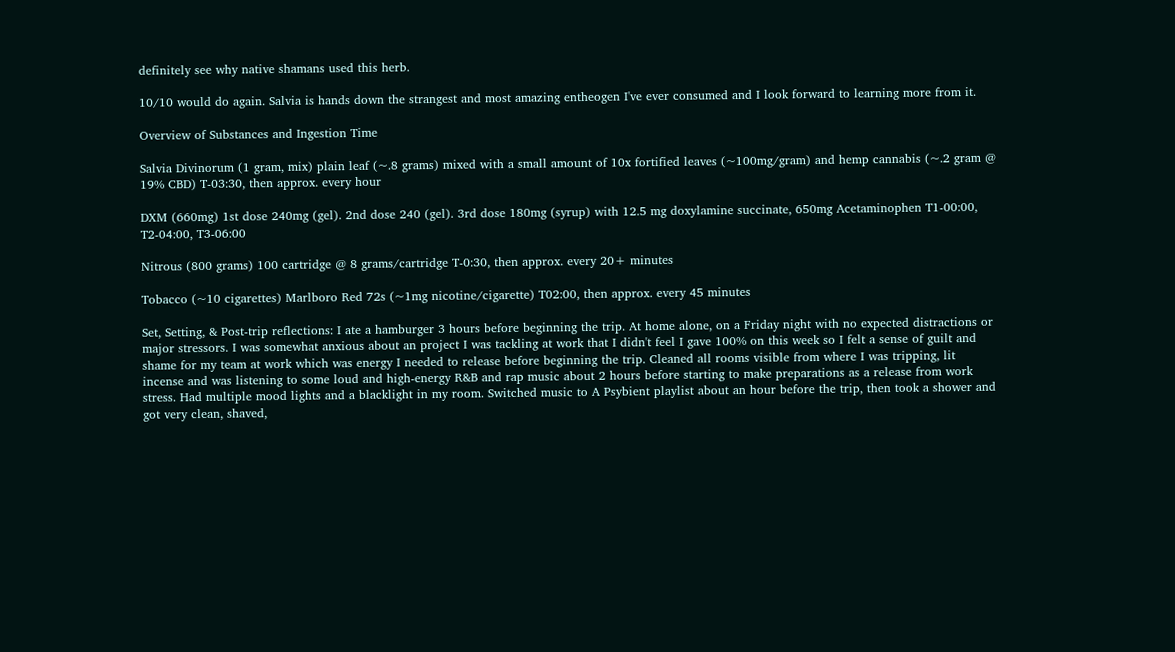definitely see why native shamans used this herb.

10/10 would do again. Salvia is hands down the strangest and most amazing entheogen I've ever consumed and I look forward to learning more from it.

Overview of Substances and Ingestion Time

Salvia Divinorum (1 gram, mix) plain leaf (~.8 grams) mixed with a small amount of 10x fortified leaves (~100mg/gram) and hemp cannabis (~.2 gram @ 19% CBD) T-03:30, then approx. every hour

DXM (660mg) 1st dose 240mg (gel). 2nd dose 240 (gel). 3rd dose 180mg (syrup) with 12.5 mg doxylamine succinate, 650mg Acetaminophen T1-00:00, T2-04:00, T3-06:00

Nitrous (800 grams) 100 cartridge @ 8 grams/cartridge T-0:30, then approx. every 20+ minutes

Tobacco (~10 cigarettes) Marlboro Red 72s (~1mg nicotine/cigarette) T02:00, then approx. every 45 minutes

Set, Setting, & Post-trip reflections: I ate a hamburger 3 hours before beginning the trip. At home alone, on a Friday night with no expected distractions or major stressors. I was somewhat anxious about an project I was tackling at work that I didn't feel I gave 100% on this week so I felt a sense of guilt and shame for my team at work which was energy I needed to release before beginning the trip. Cleaned all rooms visible from where I was tripping, lit incense and was listening to some loud and high-energy R&B and rap music about 2 hours before starting to make preparations as a release from work stress. Had multiple mood lights and a blacklight in my room. Switched music to A Psybient playlist about an hour before the trip, then took a shower and got very clean, shaved,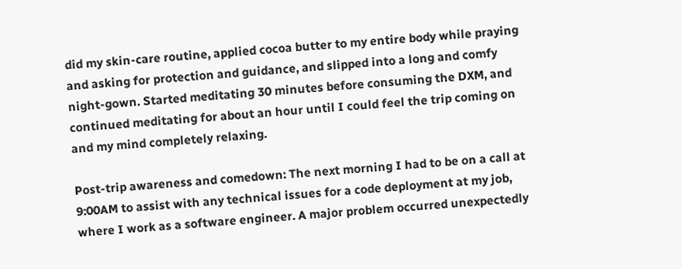did my skin-care routine, applied cocoa butter to my entire body while praying and asking for protection and guidance, and slipped into a long and comfy night-gown. Started meditating 30 minutes before consuming the DXM, and continued meditating for about an hour until I could feel the trip coming on and my mind completely relaxing.

Post-trip awareness and comedown: The next morning I had to be on a call at 9:00AM to assist with any technical issues for a code deployment at my job, where I work as a software engineer. A major problem occurred unexpectedly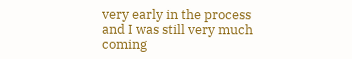very early in the process and I was still very much coming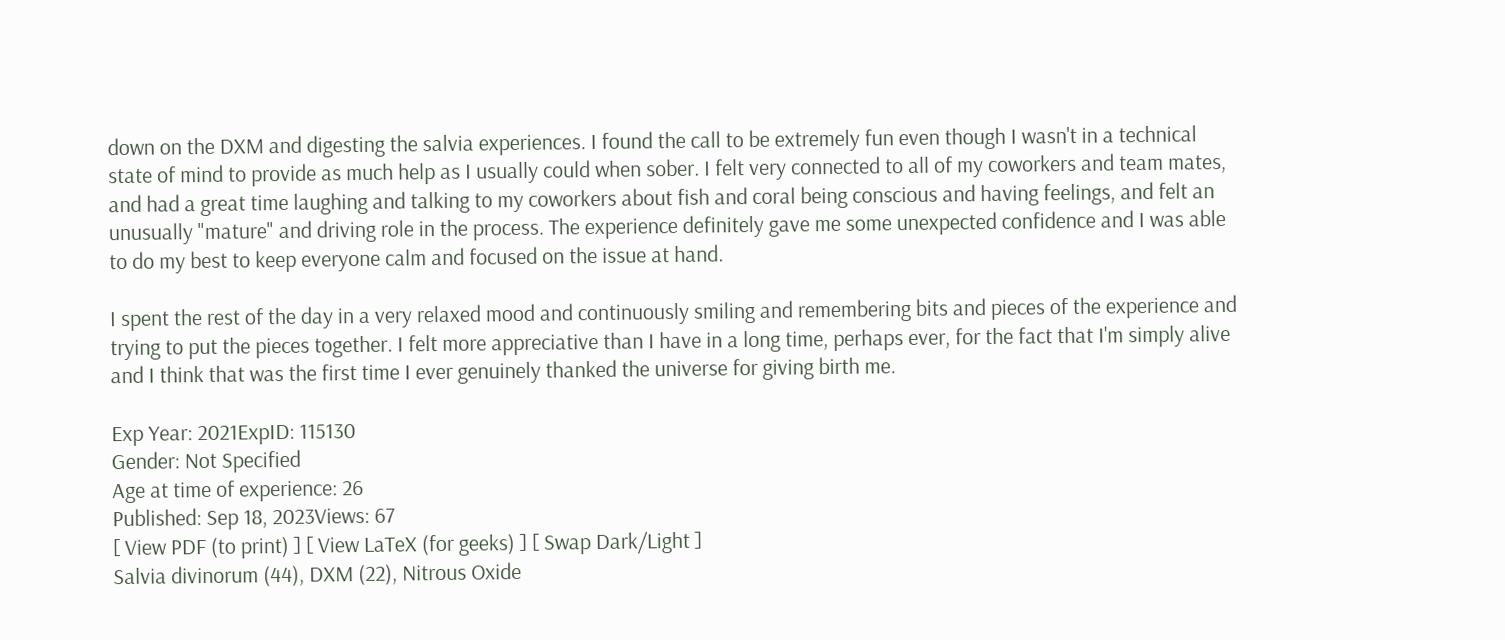down on the DXM and digesting the salvia experiences. I found the call to be extremely fun even though I wasn't in a technical state of mind to provide as much help as I usually could when sober. I felt very connected to all of my coworkers and team mates, and had a great time laughing and talking to my coworkers about fish and coral being conscious and having feelings, and felt an unusually "mature" and driving role in the process. The experience definitely gave me some unexpected confidence and I was able to do my best to keep everyone calm and focused on the issue at hand.

I spent the rest of the day in a very relaxed mood and continuously smiling and remembering bits and pieces of the experience and trying to put the pieces together. I felt more appreciative than I have in a long time, perhaps ever, for the fact that I'm simply alive and I think that was the first time I ever genuinely thanked the universe for giving birth me.

Exp Year: 2021ExpID: 115130
Gender: Not Specified
Age at time of experience: 26
Published: Sep 18, 2023Views: 67
[ View PDF (to print) ] [ View LaTeX (for geeks) ] [ Swap Dark/Light ]
Salvia divinorum (44), DXM (22), Nitrous Oxide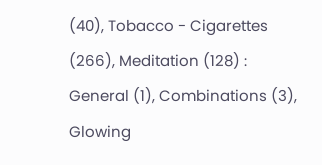(40), Tobacco - Cigarettes (266), Meditation (128) : General (1), Combinations (3), Glowing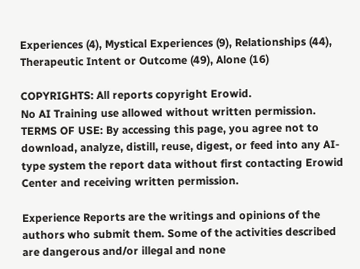Experiences (4), Mystical Experiences (9), Relationships (44), Therapeutic Intent or Outcome (49), Alone (16)

COPYRIGHTS: All reports copyright Erowid.
No AI Training use allowed without written permission.
TERMS OF USE: By accessing this page, you agree not to download, analyze, distill, reuse, digest, or feed into any AI-type system the report data without first contacting Erowid Center and receiving written permission.

Experience Reports are the writings and opinions of the authors who submit them. Some of the activities described are dangerous and/or illegal and none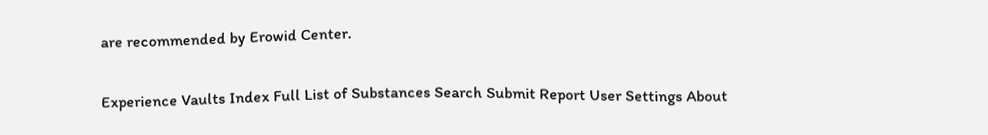are recommended by Erowid Center.

Experience Vaults Index Full List of Substances Search Submit Report User Settings About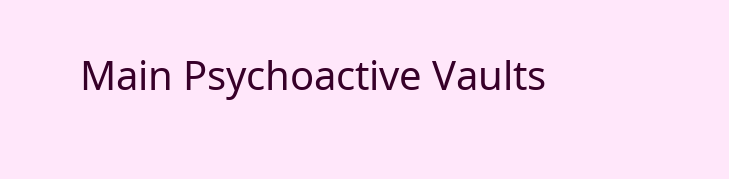Main Psychoactive Vaults